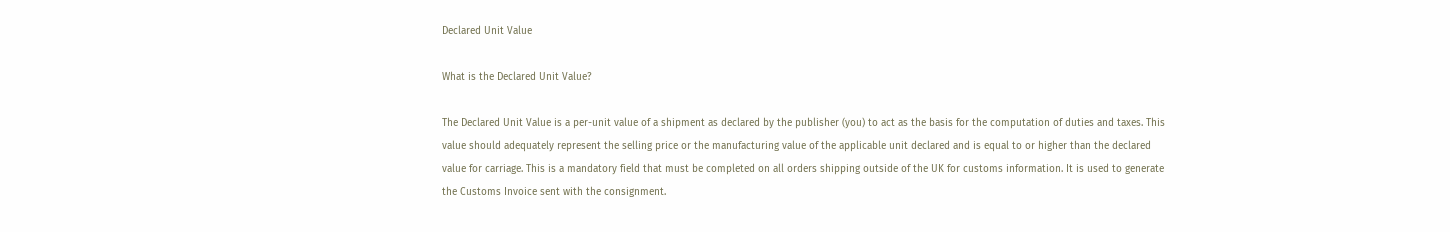Declared Unit Value

What is the Declared Unit Value?

The Declared Unit Value is a per-unit value of a shipment as declared by the publisher (you) to act as the basis for the computation of duties and taxes. This value should adequately represent the selling price or the manufacturing value of the applicable unit declared and is equal to or higher than the declared value for carriage. This is a mandatory field that must be completed on all orders shipping outside of the UK for customs information. It is used to generate the Customs Invoice sent with the consignment.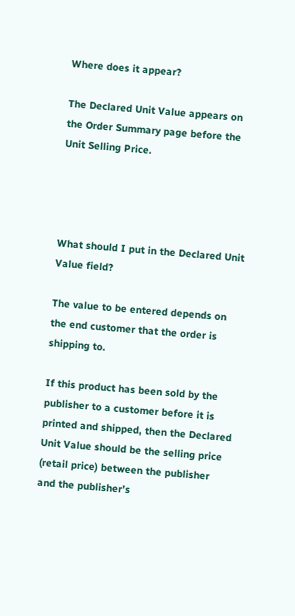Where does it appear?

The Declared Unit Value appears on the Order Summary page before the Unit Selling Price.




What should I put in the Declared Unit Value field?

The value to be entered depends on the end customer that the order is shipping to.

If this product has been sold by the publisher to a customer before it is printed and shipped, then the Declared Unit Value should be the selling price (retail price) between the publisher and the publisher’s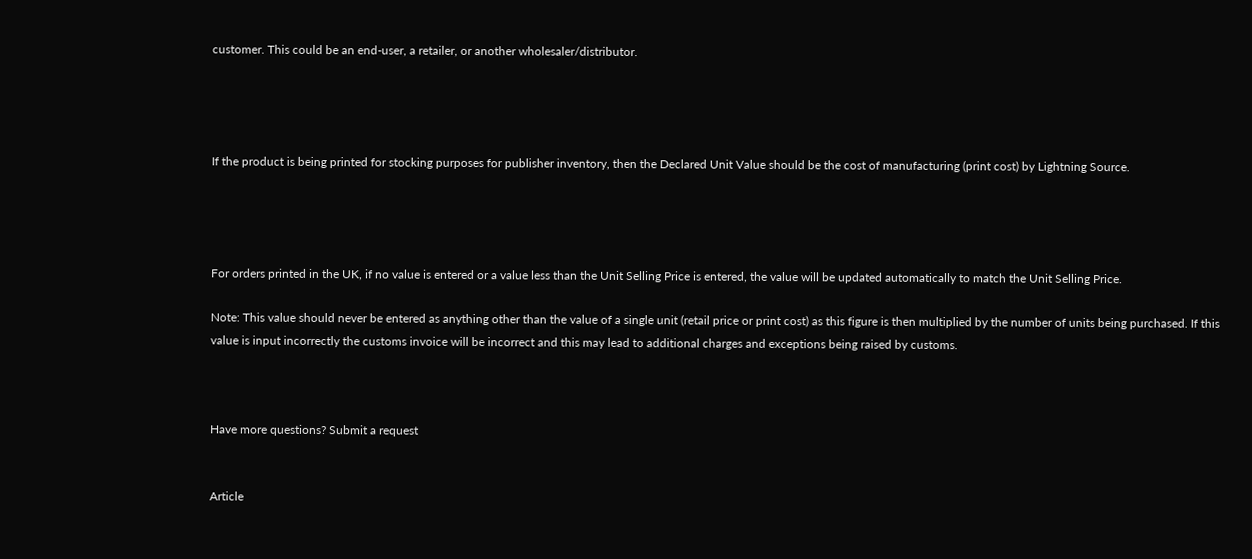customer. This could be an end-user, a retailer, or another wholesaler/distributor.




If the product is being printed for stocking purposes for publisher inventory, then the Declared Unit Value should be the cost of manufacturing (print cost) by Lightning Source.




For orders printed in the UK, if no value is entered or a value less than the Unit Selling Price is entered, the value will be updated automatically to match the Unit Selling Price.

Note: This value should never be entered as anything other than the value of a single unit (retail price or print cost) as this figure is then multiplied by the number of units being purchased. If this value is input incorrectly the customs invoice will be incorrect and this may lead to additional charges and exceptions being raised by customs.



Have more questions? Submit a request


Article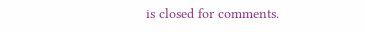is closed for comments.